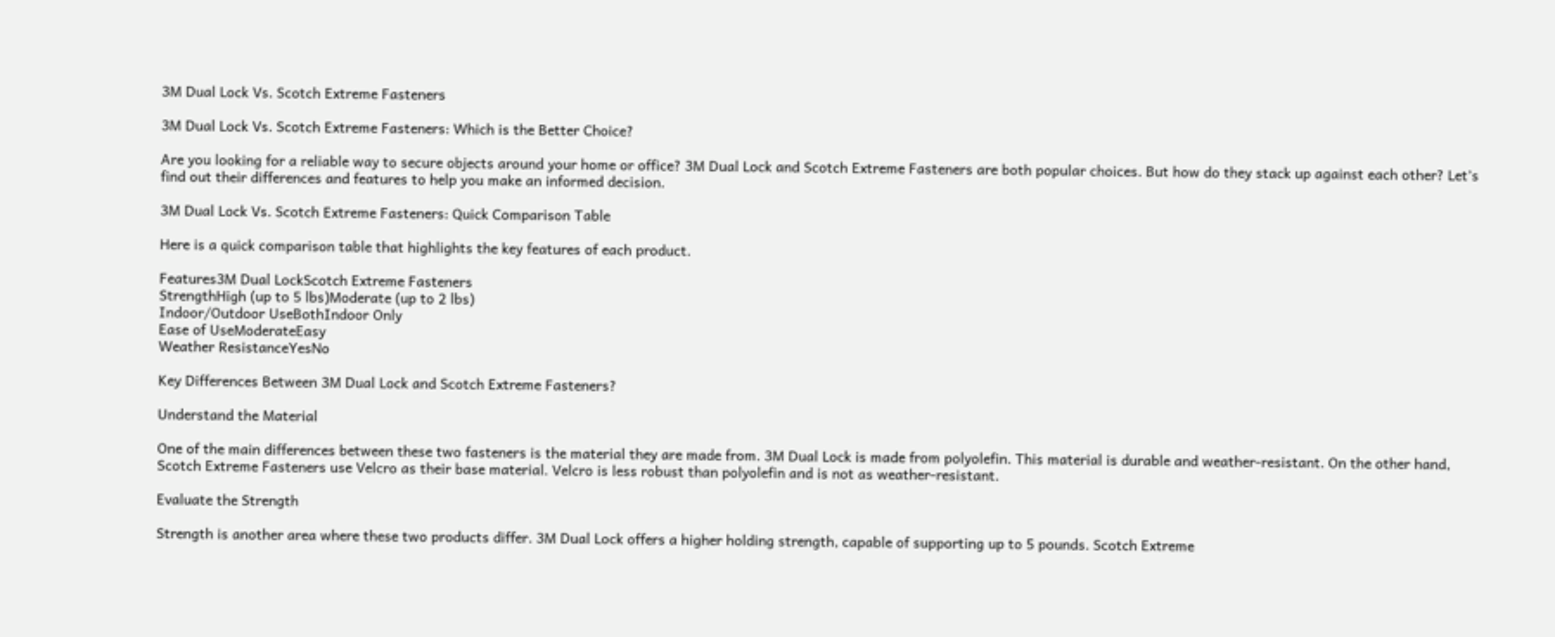3M Dual Lock Vs. Scotch Extreme Fasteners

3M Dual Lock Vs. Scotch Extreme Fasteners: Which is the Better Choice?

Are you looking for a reliable way to secure objects around your home or office? 3M Dual Lock and Scotch Extreme Fasteners are both popular choices. But how do they stack up against each other? Let’s find out their differences and features to help you make an informed decision.

3M Dual Lock Vs. Scotch Extreme Fasteners: Quick Comparison Table

Here is a quick comparison table that highlights the key features of each product.

Features3M Dual LockScotch Extreme Fasteners
StrengthHigh (up to 5 lbs)Moderate (up to 2 lbs)
Indoor/Outdoor UseBothIndoor Only
Ease of UseModerateEasy
Weather ResistanceYesNo

Key Differences Between 3M Dual Lock and Scotch Extreme Fasteners?

Understand the Material

One of the main differences between these two fasteners is the material they are made from. 3M Dual Lock is made from polyolefin. This material is durable and weather-resistant. On the other hand, Scotch Extreme Fasteners use Velcro as their base material. Velcro is less robust than polyolefin and is not as weather-resistant.

Evaluate the Strength

Strength is another area where these two products differ. 3M Dual Lock offers a higher holding strength, capable of supporting up to 5 pounds. Scotch Extreme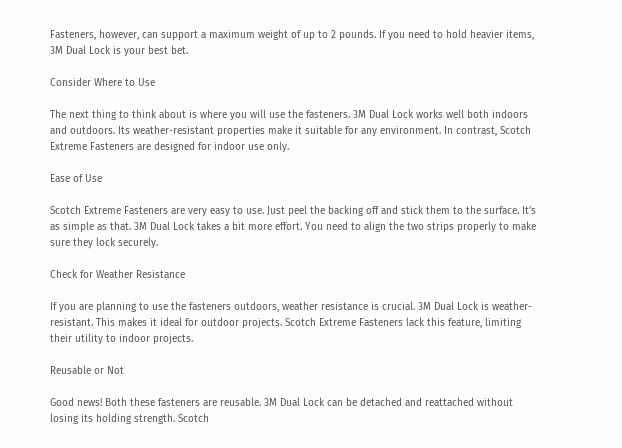Fasteners, however, can support a maximum weight of up to 2 pounds. If you need to hold heavier items, 3M Dual Lock is your best bet.

Consider Where to Use

The next thing to think about is where you will use the fasteners. 3M Dual Lock works well both indoors and outdoors. Its weather-resistant properties make it suitable for any environment. In contrast, Scotch Extreme Fasteners are designed for indoor use only.

Ease of Use

Scotch Extreme Fasteners are very easy to use. Just peel the backing off and stick them to the surface. It’s as simple as that. 3M Dual Lock takes a bit more effort. You need to align the two strips properly to make sure they lock securely.

Check for Weather Resistance

If you are planning to use the fasteners outdoors, weather resistance is crucial. 3M Dual Lock is weather-resistant. This makes it ideal for outdoor projects. Scotch Extreme Fasteners lack this feature, limiting their utility to indoor projects.

Reusable or Not

Good news! Both these fasteners are reusable. 3M Dual Lock can be detached and reattached without losing its holding strength. Scotch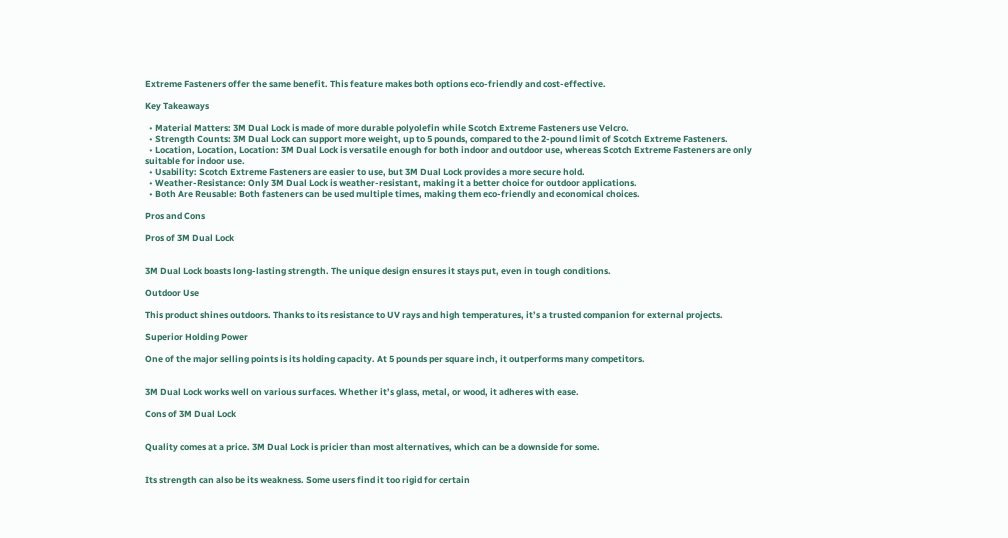Extreme Fasteners offer the same benefit. This feature makes both options eco-friendly and cost-effective.

Key Takeaways

  • Material Matters: 3M Dual Lock is made of more durable polyolefin while Scotch Extreme Fasteners use Velcro.
  • Strength Counts: 3M Dual Lock can support more weight, up to 5 pounds, compared to the 2-pound limit of Scotch Extreme Fasteners.
  • Location, Location, Location: 3M Dual Lock is versatile enough for both indoor and outdoor use, whereas Scotch Extreme Fasteners are only suitable for indoor use.
  • Usability: Scotch Extreme Fasteners are easier to use, but 3M Dual Lock provides a more secure hold.
  • Weather-Resistance: Only 3M Dual Lock is weather-resistant, making it a better choice for outdoor applications.
  • Both Are Reusable: Both fasteners can be used multiple times, making them eco-friendly and economical choices.

Pros and Cons

Pros of 3M Dual Lock


3M Dual Lock boasts long-lasting strength. The unique design ensures it stays put, even in tough conditions.

Outdoor Use

This product shines outdoors. Thanks to its resistance to UV rays and high temperatures, it’s a trusted companion for external projects.

Superior Holding Power

One of the major selling points is its holding capacity. At 5 pounds per square inch, it outperforms many competitors.


3M Dual Lock works well on various surfaces. Whether it’s glass, metal, or wood, it adheres with ease.

Cons of 3M Dual Lock


Quality comes at a price. 3M Dual Lock is pricier than most alternatives, which can be a downside for some.


Its strength can also be its weakness. Some users find it too rigid for certain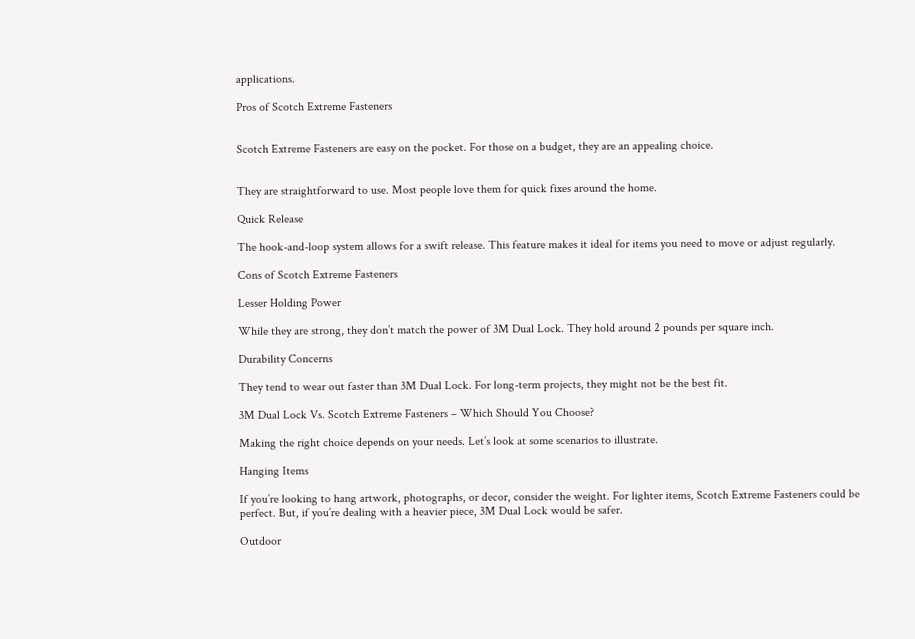applications.

Pros of Scotch Extreme Fasteners


Scotch Extreme Fasteners are easy on the pocket. For those on a budget, they are an appealing choice.


They are straightforward to use. Most people love them for quick fixes around the home.

Quick Release

The hook-and-loop system allows for a swift release. This feature makes it ideal for items you need to move or adjust regularly.

Cons of Scotch Extreme Fasteners

Lesser Holding Power

While they are strong, they don’t match the power of 3M Dual Lock. They hold around 2 pounds per square inch.

Durability Concerns

They tend to wear out faster than 3M Dual Lock. For long-term projects, they might not be the best fit.

3M Dual Lock Vs. Scotch Extreme Fasteners – Which Should You Choose?

Making the right choice depends on your needs. Let’s look at some scenarios to illustrate.

Hanging Items

If you’re looking to hang artwork, photographs, or decor, consider the weight. For lighter items, Scotch Extreme Fasteners could be perfect. But, if you’re dealing with a heavier piece, 3M Dual Lock would be safer.

Outdoor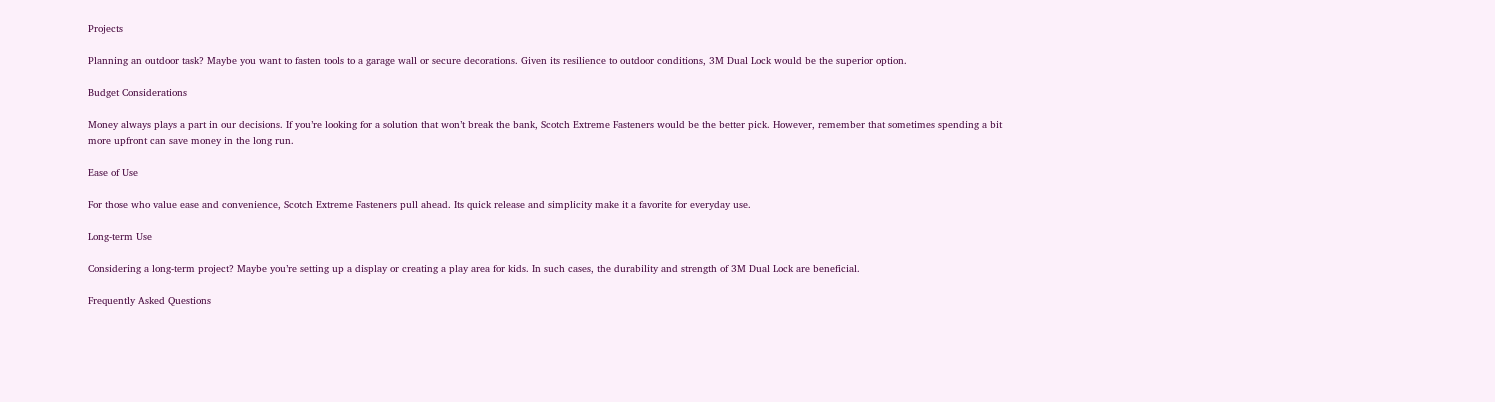Projects

Planning an outdoor task? Maybe you want to fasten tools to a garage wall or secure decorations. Given its resilience to outdoor conditions, 3M Dual Lock would be the superior option.

Budget Considerations

Money always plays a part in our decisions. If you’re looking for a solution that won’t break the bank, Scotch Extreme Fasteners would be the better pick. However, remember that sometimes spending a bit more upfront can save money in the long run.

Ease of Use

For those who value ease and convenience, Scotch Extreme Fasteners pull ahead. Its quick release and simplicity make it a favorite for everyday use.

Long-term Use

Considering a long-term project? Maybe you’re setting up a display or creating a play area for kids. In such cases, the durability and strength of 3M Dual Lock are beneficial.

Frequently Asked Questions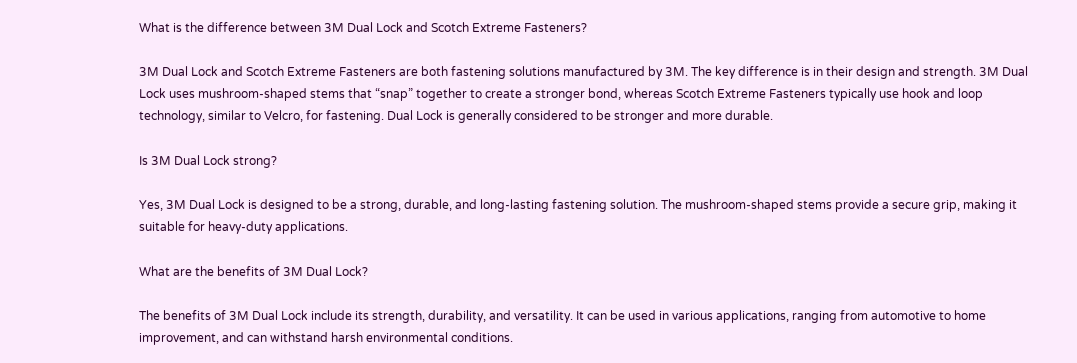What is the difference between 3M Dual Lock and Scotch Extreme Fasteners?

3M Dual Lock and Scotch Extreme Fasteners are both fastening solutions manufactured by 3M. The key difference is in their design and strength. 3M Dual Lock uses mushroom-shaped stems that “snap” together to create a stronger bond, whereas Scotch Extreme Fasteners typically use hook and loop technology, similar to Velcro, for fastening. Dual Lock is generally considered to be stronger and more durable.

Is 3M Dual Lock strong?

Yes, 3M Dual Lock is designed to be a strong, durable, and long-lasting fastening solution. The mushroom-shaped stems provide a secure grip, making it suitable for heavy-duty applications.

What are the benefits of 3M Dual Lock?

The benefits of 3M Dual Lock include its strength, durability, and versatility. It can be used in various applications, ranging from automotive to home improvement, and can withstand harsh environmental conditions.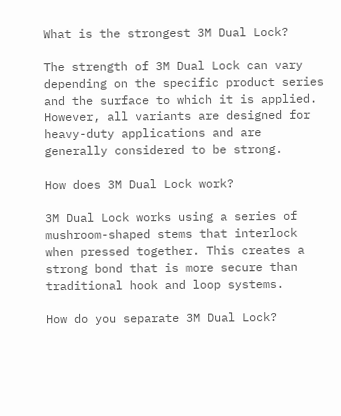What is the strongest 3M Dual Lock?

The strength of 3M Dual Lock can vary depending on the specific product series and the surface to which it is applied. However, all variants are designed for heavy-duty applications and are generally considered to be strong.

How does 3M Dual Lock work?

3M Dual Lock works using a series of mushroom-shaped stems that interlock when pressed together. This creates a strong bond that is more secure than traditional hook and loop systems.

How do you separate 3M Dual Lock?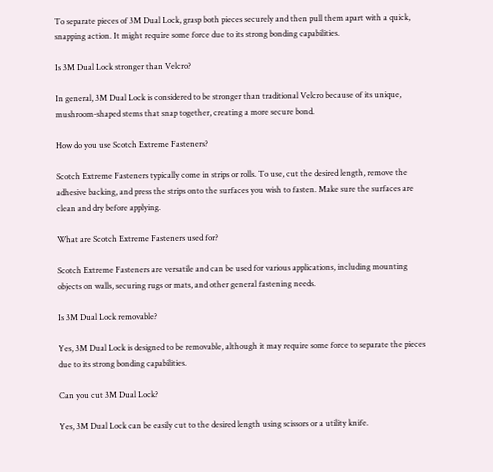To separate pieces of 3M Dual Lock, grasp both pieces securely and then pull them apart with a quick, snapping action. It might require some force due to its strong bonding capabilities.

Is 3M Dual Lock stronger than Velcro?

In general, 3M Dual Lock is considered to be stronger than traditional Velcro because of its unique, mushroom-shaped stems that snap together, creating a more secure bond.

How do you use Scotch Extreme Fasteners?

Scotch Extreme Fasteners typically come in strips or rolls. To use, cut the desired length, remove the adhesive backing, and press the strips onto the surfaces you wish to fasten. Make sure the surfaces are clean and dry before applying.

What are Scotch Extreme Fasteners used for?

Scotch Extreme Fasteners are versatile and can be used for various applications, including mounting objects on walls, securing rugs or mats, and other general fastening needs.

Is 3M Dual Lock removable?

Yes, 3M Dual Lock is designed to be removable, although it may require some force to separate the pieces due to its strong bonding capabilities.

Can you cut 3M Dual Lock?

Yes, 3M Dual Lock can be easily cut to the desired length using scissors or a utility knife.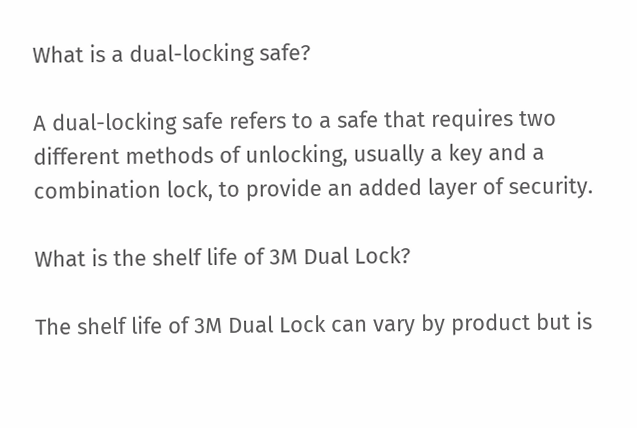What is a dual-locking safe?

A dual-locking safe refers to a safe that requires two different methods of unlocking, usually a key and a combination lock, to provide an added layer of security.

What is the shelf life of 3M Dual Lock?

The shelf life of 3M Dual Lock can vary by product but is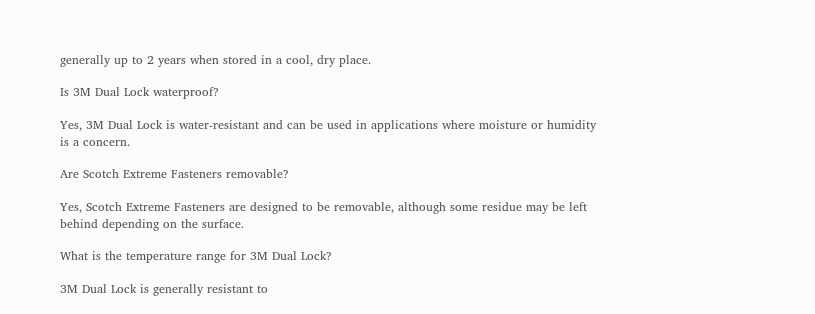generally up to 2 years when stored in a cool, dry place.

Is 3M Dual Lock waterproof?

Yes, 3M Dual Lock is water-resistant and can be used in applications where moisture or humidity is a concern.

Are Scotch Extreme Fasteners removable?

Yes, Scotch Extreme Fasteners are designed to be removable, although some residue may be left behind depending on the surface.

What is the temperature range for 3M Dual Lock?

3M Dual Lock is generally resistant to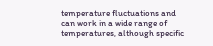temperature fluctuations and can work in a wide range of temperatures, although specific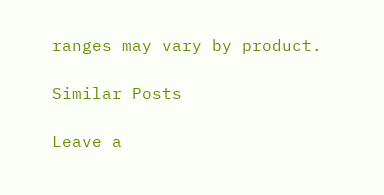ranges may vary by product.

Similar Posts

Leave a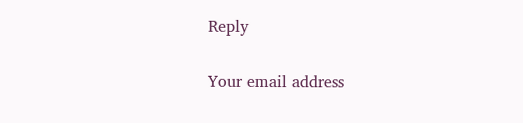Reply

Your email address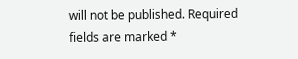will not be published. Required fields are marked *